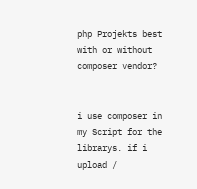php Projekts best with or without composer vendor?


i use composer in my Script for the librarys. if i upload /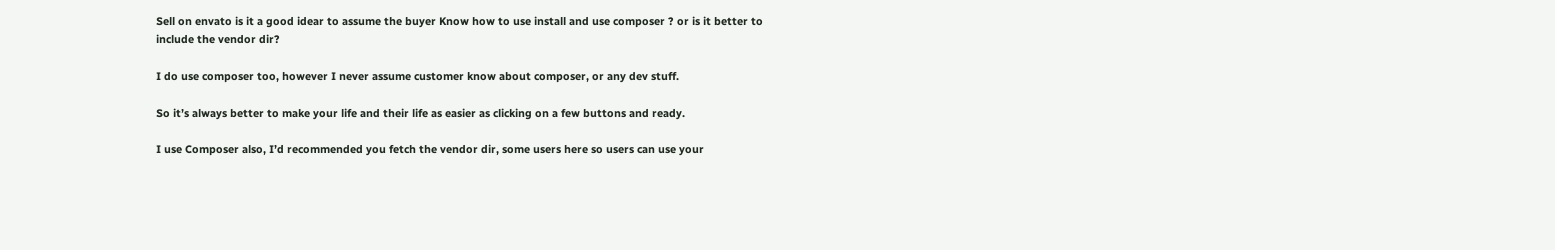Sell on envato is it a good idear to assume the buyer Know how to use install and use composer ? or is it better to include the vendor dir?

I do use composer too, however I never assume customer know about composer, or any dev stuff.

So it’s always better to make your life and their life as easier as clicking on a few buttons and ready.

I use Composer also, I’d recommended you fetch the vendor dir, some users here so users can use your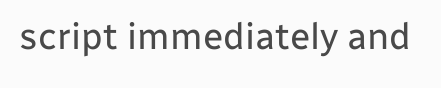script immediately and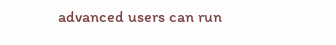advanced users can run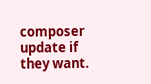composer update if they want.